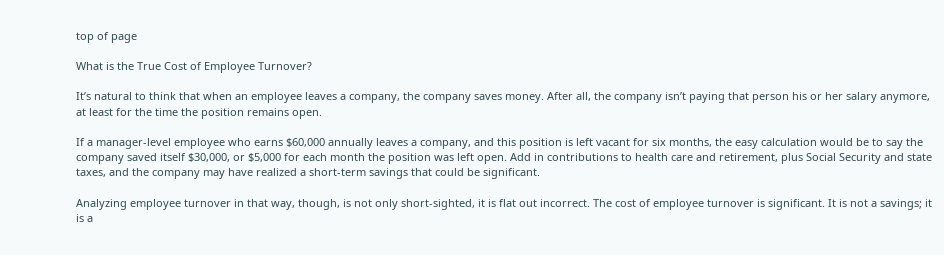top of page

What is the True Cost of Employee Turnover?

It’s natural to think that when an employee leaves a company, the company saves money. After all, the company isn’t paying that person his or her salary anymore, at least for the time the position remains open.

If a manager-level employee who earns $60,000 annually leaves a company, and this position is left vacant for six months, the easy calculation would be to say the company saved itself $30,000, or $5,000 for each month the position was left open. Add in contributions to health care and retirement, plus Social Security and state taxes, and the company may have realized a short-term savings that could be significant.

Analyzing employee turnover in that way, though, is not only short-sighted, it is flat out incorrect. The cost of employee turnover is significant. It is not a savings; it is a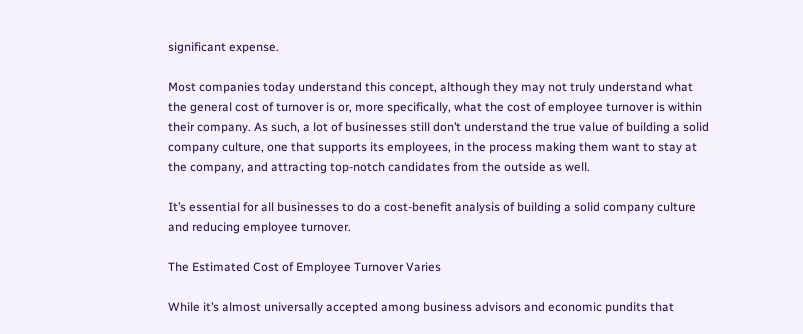significant expense.

Most companies today understand this concept, although they may not truly understand what the general cost of turnover is or, more specifically, what the cost of employee turnover is within their company. As such, a lot of businesses still don’t understand the true value of building a solid company culture, one that supports its employees, in the process making them want to stay at the company, and attracting top-notch candidates from the outside as well.

It’s essential for all businesses to do a cost-benefit analysis of building a solid company culture and reducing employee turnover.

The Estimated Cost of Employee Turnover Varies

While it’s almost universally accepted among business advisors and economic pundits that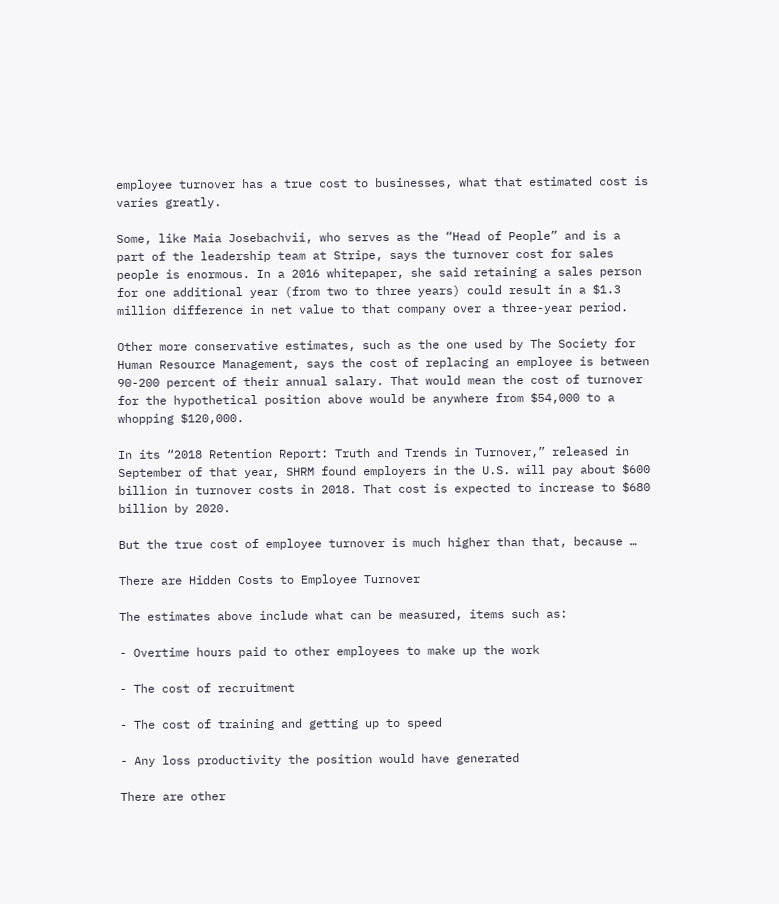employee turnover has a true cost to businesses, what that estimated cost is varies greatly.

Some, like Maia Josebachvii, who serves as the “Head of People” and is a part of the leadership team at Stripe, says the turnover cost for sales people is enormous. In a 2016 whitepaper, she said retaining a sales person for one additional year (from two to three years) could result in a $1.3 million difference in net value to that company over a three-year period.

Other more conservative estimates, such as the one used by The Society for Human Resource Management, says the cost of replacing an employee is between 90-200 percent of their annual salary. That would mean the cost of turnover for the hypothetical position above would be anywhere from $54,000 to a whopping $120,000.

In its “2018 Retention Report: Truth and Trends in Turnover,” released in September of that year, SHRM found employers in the U.S. will pay about $600 billion in turnover costs in 2018. That cost is expected to increase to $680 billion by 2020.

But the true cost of employee turnover is much higher than that, because …

There are Hidden Costs to Employee Turnover

The estimates above include what can be measured, items such as:

- Overtime hours paid to other employees to make up the work

- The cost of recruitment

- The cost of training and getting up to speed

- Any loss productivity the position would have generated

There are other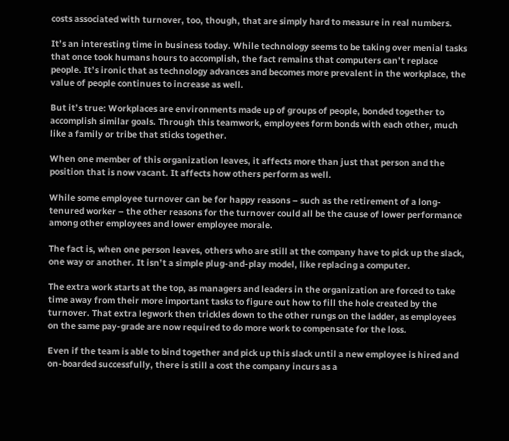costs associated with turnover, too, though, that are simply hard to measure in real numbers.

It’s an interesting time in business today. While technology seems to be taking over menial tasks that once took humans hours to accomplish, the fact remains that computers can’t replace people. It’s ironic that as technology advances and becomes more prevalent in the workplace, the value of people continues to increase as well.

But it’s true: Workplaces are environments made up of groups of people, bonded together to accomplish similar goals. Through this teamwork, employees form bonds with each other, much like a family or tribe that sticks together.

When one member of this organization leaves, it affects more than just that person and the position that is now vacant. It affects how others perform as well.

While some employee turnover can be for happy reasons – such as the retirement of a long-tenured worker – the other reasons for the turnover could all be the cause of lower performance among other employees and lower employee morale.

The fact is, when one person leaves, others who are still at the company have to pick up the slack, one way or another. It isn’t a simple plug-and-play model, like replacing a computer.

The extra work starts at the top, as managers and leaders in the organization are forced to take time away from their more important tasks to figure out how to fill the hole created by the turnover. That extra legwork then trickles down to the other rungs on the ladder, as employees on the same pay-grade are now required to do more work to compensate for the loss.

Even if the team is able to bind together and pick up this slack until a new employee is hired and on-boarded successfully, there is still a cost the company incurs as a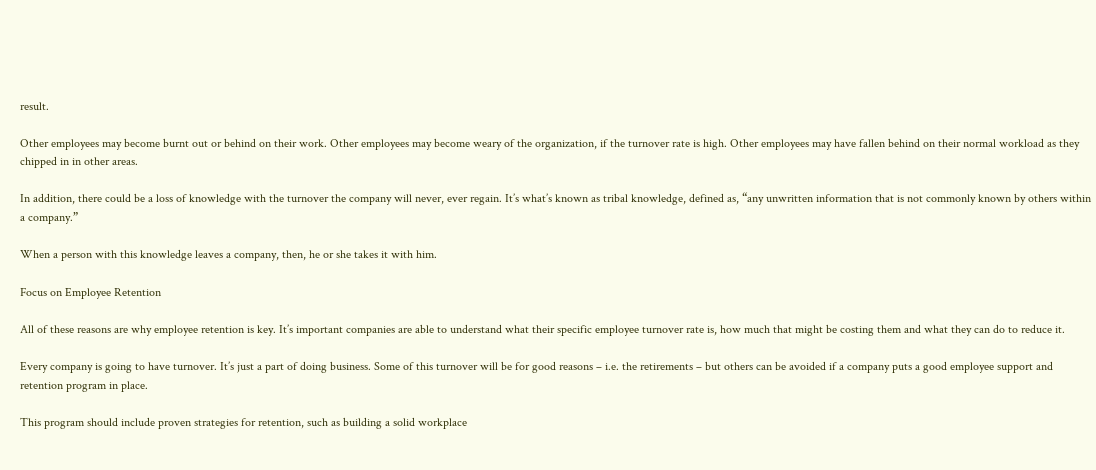result.

Other employees may become burnt out or behind on their work. Other employees may become weary of the organization, if the turnover rate is high. Other employees may have fallen behind on their normal workload as they chipped in in other areas.

In addition, there could be a loss of knowledge with the turnover the company will never, ever regain. It’s what’s known as tribal knowledge, defined as, “any unwritten information that is not commonly known by others within a company.”

When a person with this knowledge leaves a company, then, he or she takes it with him.

Focus on Employee Retention

All of these reasons are why employee retention is key. It’s important companies are able to understand what their specific employee turnover rate is, how much that might be costing them and what they can do to reduce it.

Every company is going to have turnover. It’s just a part of doing business. Some of this turnover will be for good reasons – i.e. the retirements – but others can be avoided if a company puts a good employee support and retention program in place.

This program should include proven strategies for retention, such as building a solid workplace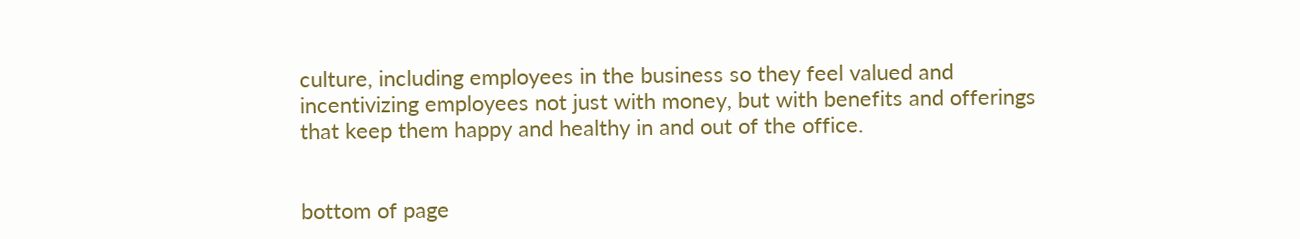culture, including employees in the business so they feel valued and incentivizing employees not just with money, but with benefits and offerings that keep them happy and healthy in and out of the office.


bottom of page